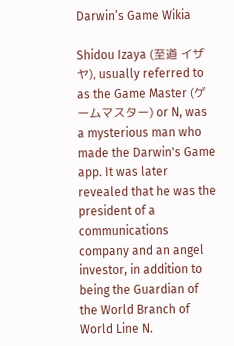Darwin’s Game Wikia

Shidou Izaya (至道 イザヤ), usually referred to as the Game Master (ゲームマスター) or N, was a mysterious man who made the Darwin's Game app. It was later revealed that he was the president of a communications company and an angel investor, in addition to being the Guardian of the World Branch of World Line N.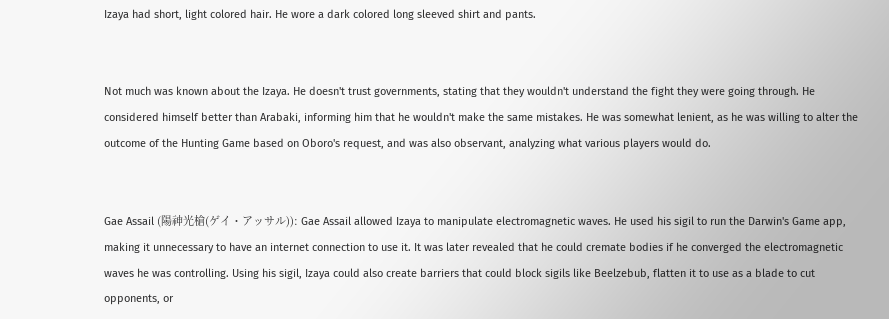Izaya had short, light colored hair. He wore a dark colored long sleeved shirt and pants.


Not much was known about the Izaya. He doesn't trust governments, stating that they wouldn't understand the fight they were going through. He considered himself better than Arabaki, informing him that he wouldn't make the same mistakes. He was somewhat lenient, as he was willing to alter the outcome of the Hunting Game based on Oboro's request, and was also observant, analyzing what various players would do.


Gae Assail (陽神光槍(ゲイ・アッサル)): Gae Assail allowed Izaya to manipulate electromagnetic waves. He used his sigil to run the Darwin's Game app, making it unnecessary to have an internet connection to use it. It was later revealed that he could cremate bodies if he converged the electromagnetic waves he was controlling. Using his sigil, Izaya could also create barriers that could block sigils like Beelzebub, flatten it to use as a blade to cut opponents, or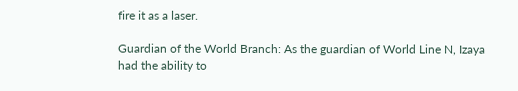fire it as a laser.

Guardian of the World Branch: As the guardian of World Line N, Izaya had the ability to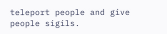teleport people and give people sigils.